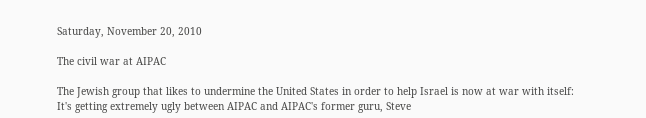Saturday, November 20, 2010

The civil war at AIPAC

The Jewish group that likes to undermine the United States in order to help Israel is now at war with itself:
It's getting extremely ugly between AIPAC and AIPAC's former guru, Steve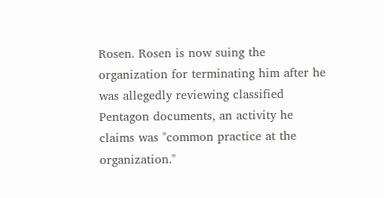Rosen. Rosen is now suing the organization for terminating him after he was allegedly reviewing classified Pentagon documents, an activity he claims was "common practice at the organization."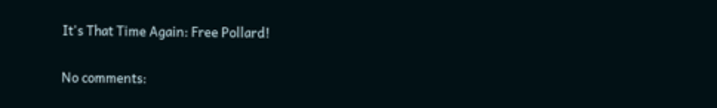It's That Time Again: Free Pollard!

No comments: